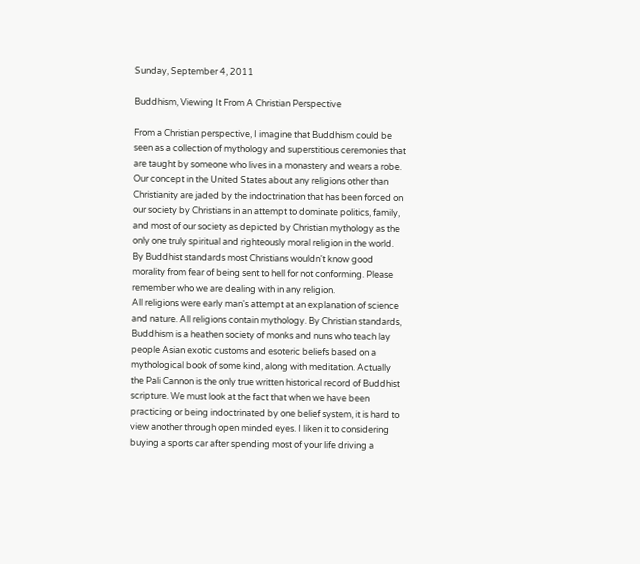Sunday, September 4, 2011

Buddhism, Viewing It From A Christian Perspective

From a Christian perspective, I imagine that Buddhism could be seen as a collection of mythology and superstitious ceremonies that are taught by someone who lives in a monastery and wears a robe. Our concept in the United States about any religions other than Christianity are jaded by the indoctrination that has been forced on our society by Christians in an attempt to dominate politics, family, and most of our society as depicted by Christian mythology as the only one truly spiritual and righteously moral religion in the world. By Buddhist standards most Christians wouldn't know good morality from fear of being sent to hell for not conforming. Please remember who we are dealing with in any religion.
All religions were early man's attempt at an explanation of science and nature. All religions contain mythology. By Christian standards, Buddhism is a heathen society of monks and nuns who teach lay people Asian exotic customs and esoteric beliefs based on a mythological book of some kind, along with meditation. Actually the Pali Cannon is the only true written historical record of Buddhist scripture. We must look at the fact that when we have been practicing or being indoctrinated by one belief system, it is hard to view another through open minded eyes. I liken it to considering buying a sports car after spending most of your life driving a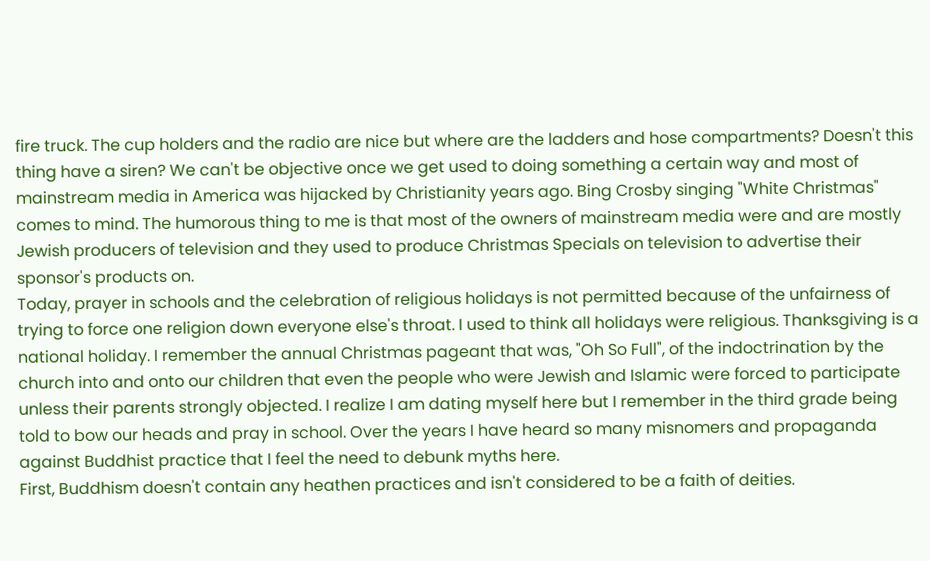fire truck. The cup holders and the radio are nice but where are the ladders and hose compartments? Doesn't this thing have a siren? We can't be objective once we get used to doing something a certain way and most of mainstream media in America was hijacked by Christianity years ago. Bing Crosby singing "White Christmas" comes to mind. The humorous thing to me is that most of the owners of mainstream media were and are mostly Jewish producers of television and they used to produce Christmas Specials on television to advertise their sponsor's products on.
Today, prayer in schools and the celebration of religious holidays is not permitted because of the unfairness of trying to force one religion down everyone else's throat. I used to think all holidays were religious. Thanksgiving is a national holiday. I remember the annual Christmas pageant that was, "Oh So Full", of the indoctrination by the church into and onto our children that even the people who were Jewish and Islamic were forced to participate unless their parents strongly objected. I realize I am dating myself here but I remember in the third grade being told to bow our heads and pray in school. Over the years I have heard so many misnomers and propaganda against Buddhist practice that I feel the need to debunk myths here.
First, Buddhism doesn't contain any heathen practices and isn't considered to be a faith of deities.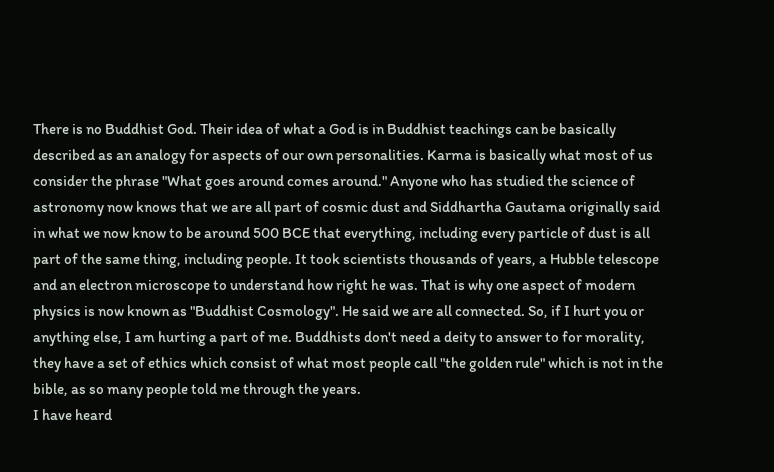There is no Buddhist God. Their idea of what a God is in Buddhist teachings can be basically described as an analogy for aspects of our own personalities. Karma is basically what most of us consider the phrase "What goes around comes around." Anyone who has studied the science of astronomy now knows that we are all part of cosmic dust and Siddhartha Gautama originally said in what we now know to be around 500 BCE that everything, including every particle of dust is all part of the same thing, including people. It took scientists thousands of years, a Hubble telescope and an electron microscope to understand how right he was. That is why one aspect of modern physics is now known as "Buddhist Cosmology". He said we are all connected. So, if I hurt you or anything else, I am hurting a part of me. Buddhists don't need a deity to answer to for morality, they have a set of ethics which consist of what most people call "the golden rule" which is not in the bible, as so many people told me through the years.
I have heard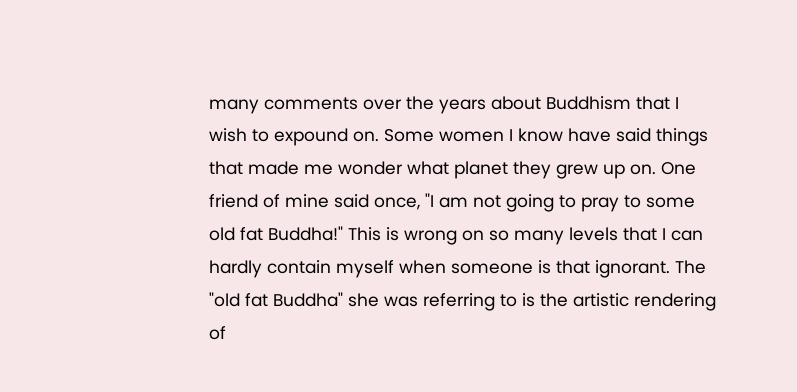many comments over the years about Buddhism that I wish to expound on. Some women I know have said things that made me wonder what planet they grew up on. One friend of mine said once, "I am not going to pray to some old fat Buddha!" This is wrong on so many levels that I can hardly contain myself when someone is that ignorant. The "old fat Buddha" she was referring to is the artistic rendering of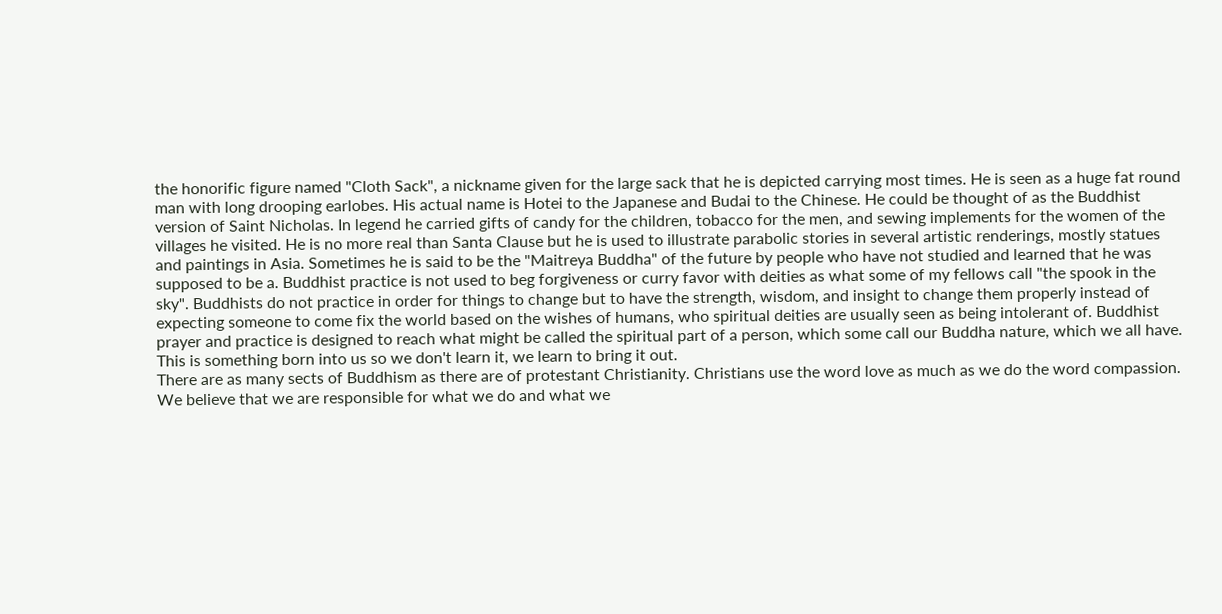the honorific figure named "Cloth Sack", a nickname given for the large sack that he is depicted carrying most times. He is seen as a huge fat round man with long drooping earlobes. His actual name is Hotei to the Japanese and Budai to the Chinese. He could be thought of as the Buddhist version of Saint Nicholas. In legend he carried gifts of candy for the children, tobacco for the men, and sewing implements for the women of the villages he visited. He is no more real than Santa Clause but he is used to illustrate parabolic stories in several artistic renderings, mostly statues and paintings in Asia. Sometimes he is said to be the "Maitreya Buddha" of the future by people who have not studied and learned that he was supposed to be a. Buddhist practice is not used to beg forgiveness or curry favor with deities as what some of my fellows call "the spook in the sky". Buddhists do not practice in order for things to change but to have the strength, wisdom, and insight to change them properly instead of expecting someone to come fix the world based on the wishes of humans, who spiritual deities are usually seen as being intolerant of. Buddhist prayer and practice is designed to reach what might be called the spiritual part of a person, which some call our Buddha nature, which we all have. This is something born into us so we don't learn it, we learn to bring it out.
There are as many sects of Buddhism as there are of protestant Christianity. Christians use the word love as much as we do the word compassion. We believe that we are responsible for what we do and what we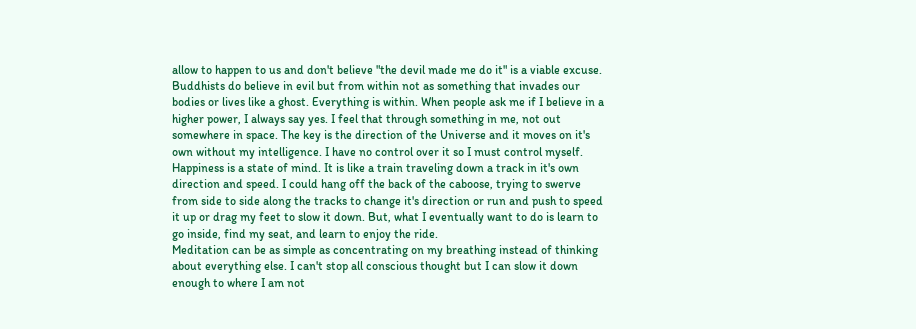allow to happen to us and don't believe "the devil made me do it" is a viable excuse. Buddhists do believe in evil but from within not as something that invades our bodies or lives like a ghost. Everything is within. When people ask me if I believe in a higher power, I always say yes. I feel that through something in me, not out somewhere in space. The key is the direction of the Universe and it moves on it's own without my intelligence. I have no control over it so I must control myself. Happiness is a state of mind. It is like a train traveling down a track in it's own direction and speed. I could hang off the back of the caboose, trying to swerve from side to side along the tracks to change it's direction or run and push to speed it up or drag my feet to slow it down. But, what I eventually want to do is learn to go inside, find my seat, and learn to enjoy the ride.
Meditation can be as simple as concentrating on my breathing instead of thinking about everything else. I can't stop all conscious thought but I can slow it down enough to where I am not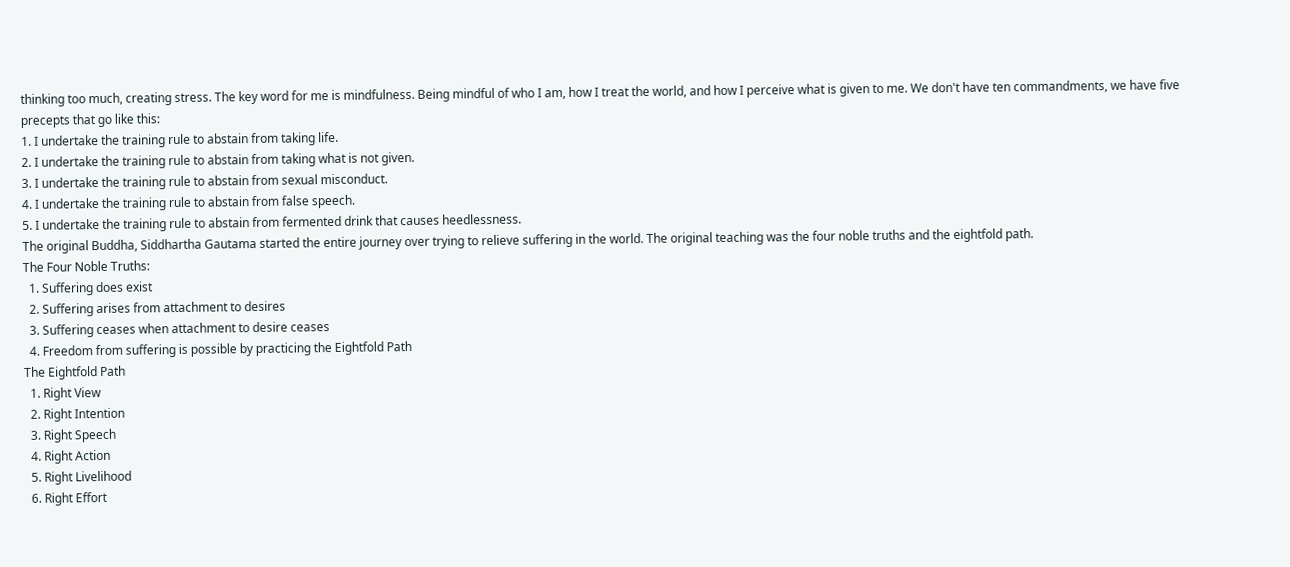thinking too much, creating stress. The key word for me is mindfulness. Being mindful of who I am, how I treat the world, and how I perceive what is given to me. We don't have ten commandments, we have five precepts that go like this:
1. I undertake the training rule to abstain from taking life.
2. I undertake the training rule to abstain from taking what is not given.
3. I undertake the training rule to abstain from sexual misconduct.
4. I undertake the training rule to abstain from false speech.
5. I undertake the training rule to abstain from fermented drink that causes heedlessness.
The original Buddha, Siddhartha Gautama started the entire journey over trying to relieve suffering in the world. The original teaching was the four noble truths and the eightfold path.
The Four Noble Truths:
  1. Suffering does exist
  2. Suffering arises from attachment to desires
  3. Suffering ceases when attachment to desire ceases
  4. Freedom from suffering is possible by practicing the Eightfold Path
The Eightfold Path
  1. Right View
  2. Right Intention
  3. Right Speech
  4. Right Action
  5. Right Livelihood
  6. Right Effort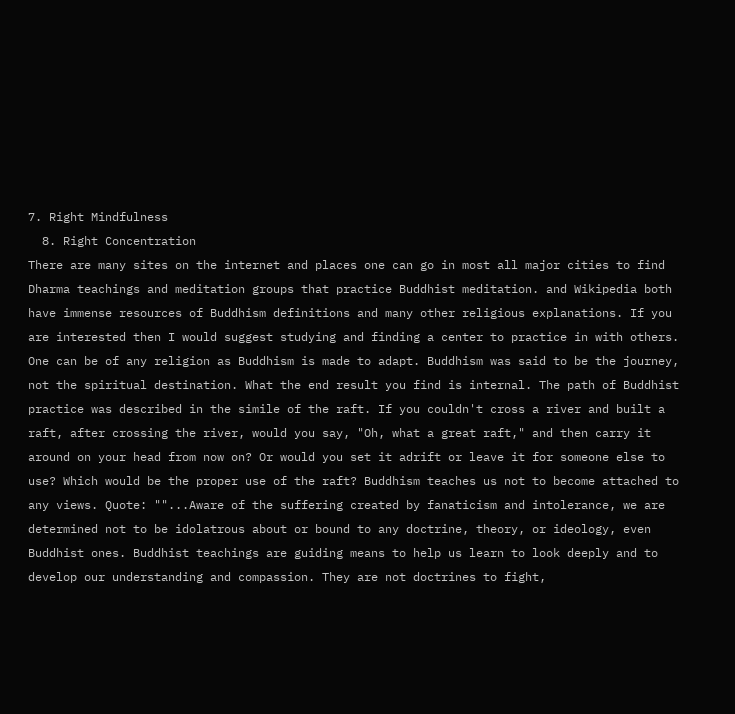7. Right Mindfulness
  8. Right Concentration
There are many sites on the internet and places one can go in most all major cities to find Dharma teachings and meditation groups that practice Buddhist meditation. and Wikipedia both have immense resources of Buddhism definitions and many other religious explanations. If you are interested then I would suggest studying and finding a center to practice in with others. One can be of any religion as Buddhism is made to adapt. Buddhism was said to be the journey, not the spiritual destination. What the end result you find is internal. The path of Buddhist practice was described in the simile of the raft. If you couldn't cross a river and built a raft, after crossing the river, would you say, "Oh, what a great raft," and then carry it around on your head from now on? Or would you set it adrift or leave it for someone else to use? Which would be the proper use of the raft? Buddhism teaches us not to become attached to any views. Quote: ""...Aware of the suffering created by fanaticism and intolerance, we are determined not to be idolatrous about or bound to any doctrine, theory, or ideology, even Buddhist ones. Buddhist teachings are guiding means to help us learn to look deeply and to develop our understanding and compassion. They are not doctrines to fight,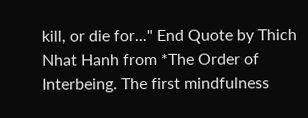kill, or die for..." End Quote by Thich Nhat Hanh from *The Order of Interbeing. The first mindfulness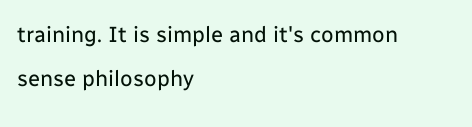training. It is simple and it's common sense philosophy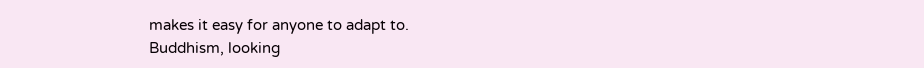makes it easy for anyone to adapt to.
Buddhism, looking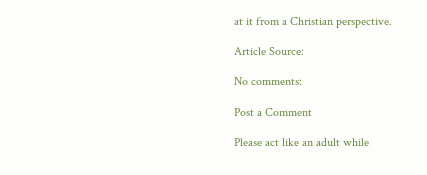at it from a Christian perspective.

Article Source:

No comments:

Post a Comment

Please act like an adult while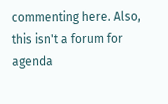commenting here. Also, this isn't a forum for agenda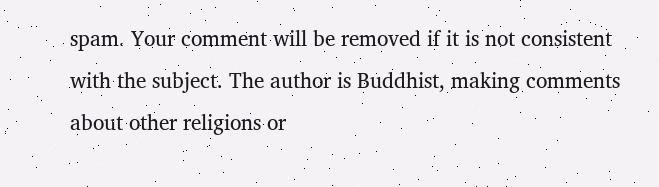spam. Your comment will be removed if it is not consistent with the subject. The author is Buddhist, making comments about other religions or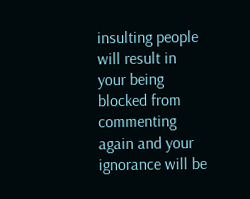insulting people will result in your being blocked from commenting again and your ignorance will be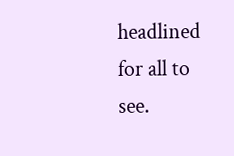headlined for all to see.